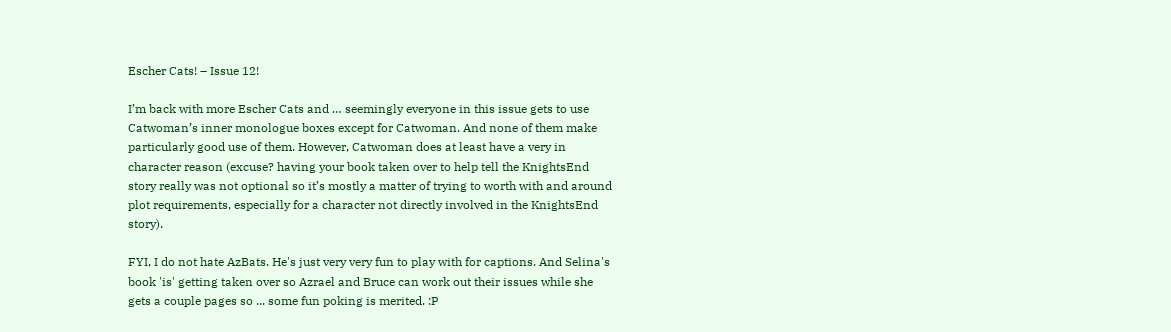Escher Cats! – Issue 12!

I’m back with more Escher Cats and … seemingly everyone in this issue gets to use Catwoman’s inner monologue boxes except for Catwoman. And none of them make particularly good use of them. However, Catwoman does at least have a very in character reason (excuse? having your book taken over to help tell the KnightsEnd story really was not optional so it’s mostly a matter of trying to worth with and around plot requirements, especially for a character not directly involved in the KnightsEnd story).

FYI, I do not hate AzBats. He's just very very fun to play with for captions. And Selina's book 'is' getting taken over so Azrael and Bruce can work out their issues while she gets a couple pages so ... some fun poking is merited. :P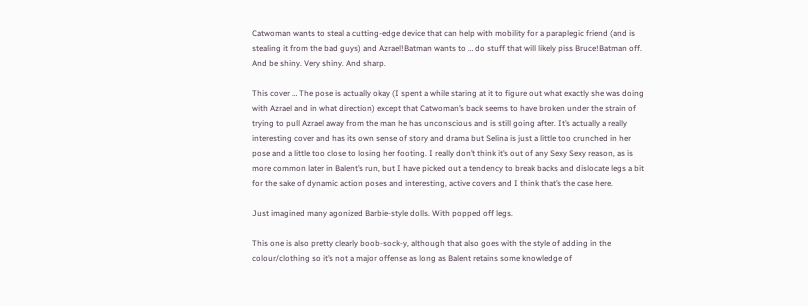Catwoman wants to steal a cutting-edge device that can help with mobility for a paraplegic friend (and is stealing it from the bad guys) and Azrael!Batman wants to … do stuff that will likely piss Bruce!Batman off. And be shiny. Very shiny. And sharp.

This cover … The pose is actually okay (I spent a while staring at it to figure out what exactly she was doing with Azrael and in what direction) except that Catwoman’s back seems to have broken under the strain of trying to pull Azrael away from the man he has unconscious and is still going after. It’s actually a really interesting cover and has its own sense of story and drama but Selina is just a little too crunched in her pose and a little too close to losing her footing. I really don’t think it’s out of any Sexy Sexy reason, as is more common later in Balent’s run, but I have picked out a tendency to break backs and dislocate legs a bit for the sake of dynamic action poses and interesting, active covers and I think that’s the case here.

Just imagined many agonized Barbie-style dolls. With popped off legs.

This one is also pretty clearly boob-sock-y, although that also goes with the style of adding in the colour/clothing so it’s not a major offense as long as Balent retains some knowledge of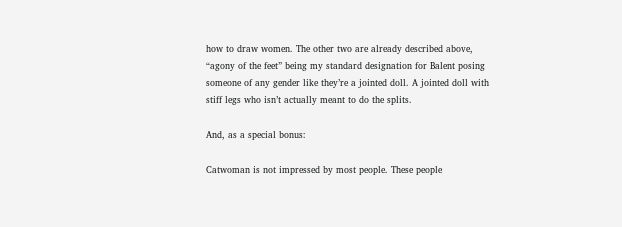how to draw women. The other two are already described above, “agony of the feet” being my standard designation for Balent posing someone of any gender like they’re a jointed doll. A jointed doll with stiff legs who isn’t actually meant to do the splits.

And, as a special bonus:

Catwoman is not impressed by most people. These people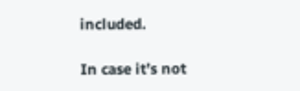included.

In case it’s not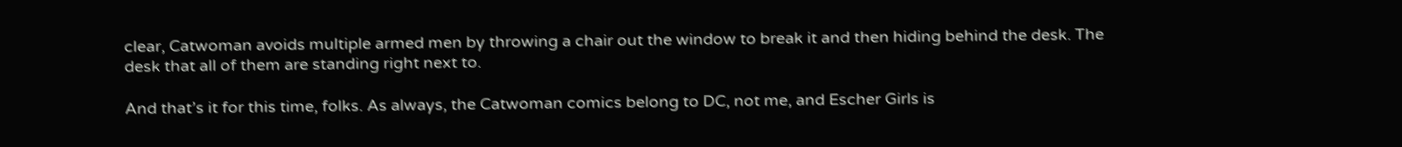clear, Catwoman avoids multiple armed men by throwing a chair out the window to break it and then hiding behind the desk. The desk that all of them are standing right next to.

And that’s it for this time, folks. As always, the Catwoman comics belong to DC, not me, and Escher Girls is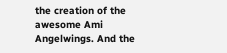the creation of the awesome Ami Angelwings. And the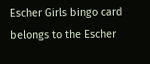Escher Girls bingo card belongs to the Escher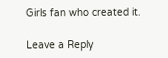Girls fan who created it.

Leave a Reply